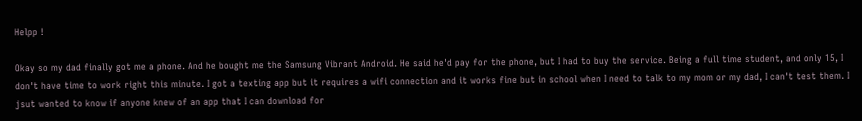Helpp !

Okay so my dad finally got me a phone. And he bought me the Samsung Vibrant Android. He said he'd pay for the phone, but I had to buy the service. Being a full time student, and only 15, I don't have time to work right this minute. I got a texting app but it requires a wifi connection and it works fine but in school when I need to talk to my mom or my dad, I can't test them. I jsut wanted to know if anyone knew of an app that I can download for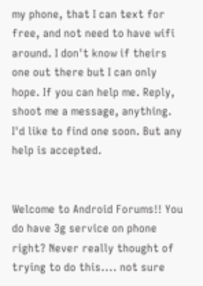my phone, that I can text for free, and not need to have wifi around. I don't know if theirs one out there but I can only hope. If you can help me. Reply, shoot me a message, anything. I'd like to find one soon. But any help is accepted.


Welcome to Android Forums!! You do have 3g service on phone right? Never really thought of trying to do this.... not sure